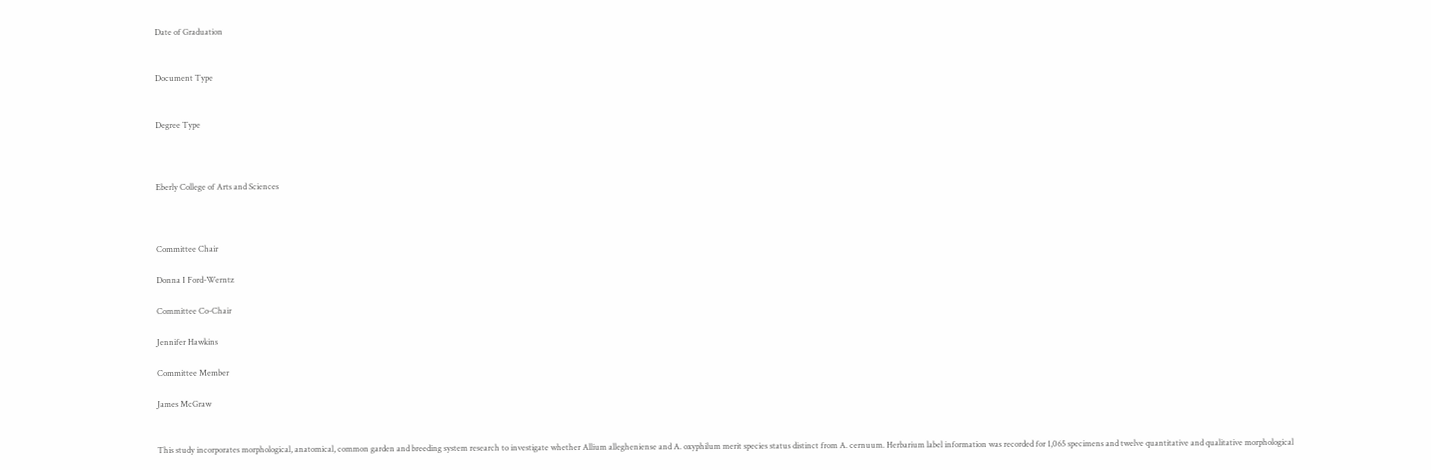Date of Graduation


Document Type


Degree Type



Eberly College of Arts and Sciences



Committee Chair

Donna I Ford-Werntz

Committee Co-Chair

Jennifer Hawkins

Committee Member

James McGraw


This study incorporates morphological, anatomical, common garden and breeding system research to investigate whether Allium allegheniense and A. oxyphilum merit species status distinct from A. cernuum. Herbarium label information was recorded for 1,065 specimens and twelve quantitative and qualitative morphological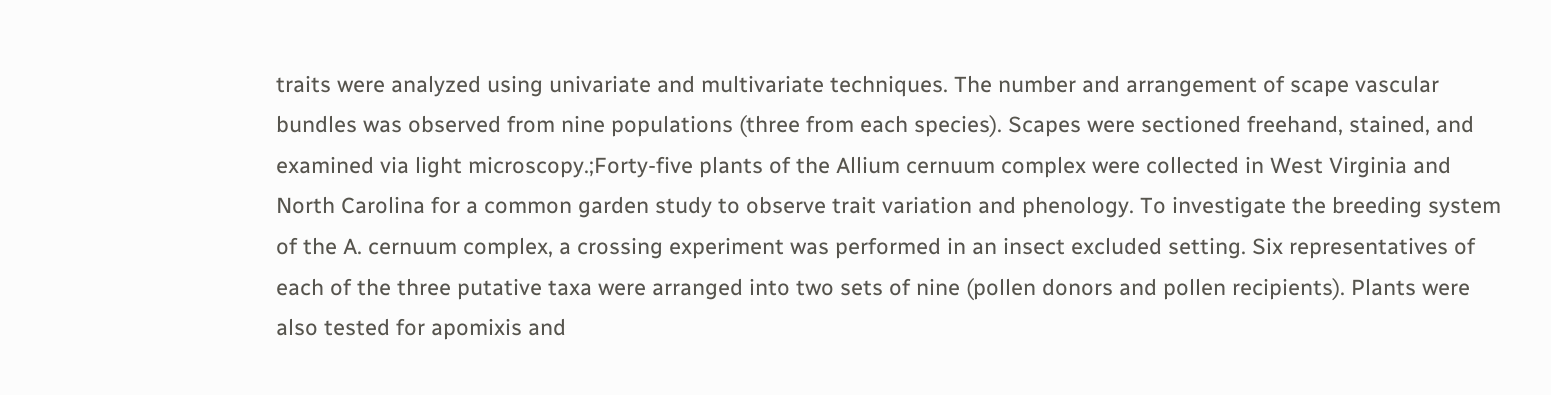traits were analyzed using univariate and multivariate techniques. The number and arrangement of scape vascular bundles was observed from nine populations (three from each species). Scapes were sectioned freehand, stained, and examined via light microscopy.;Forty-five plants of the Allium cernuum complex were collected in West Virginia and North Carolina for a common garden study to observe trait variation and phenology. To investigate the breeding system of the A. cernuum complex, a crossing experiment was performed in an insect excluded setting. Six representatives of each of the three putative taxa were arranged into two sets of nine (pollen donors and pollen recipients). Plants were also tested for apomixis and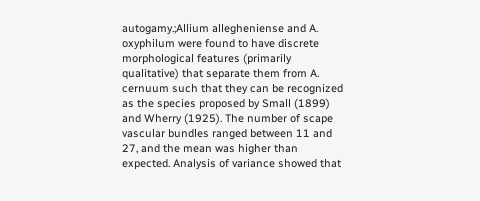autogamy.;Allium allegheniense and A. oxyphilum were found to have discrete morphological features (primarily qualitative) that separate them from A. cernuum such that they can be recognized as the species proposed by Small (1899) and Wherry (1925). The number of scape vascular bundles ranged between 11 and 27, and the mean was higher than expected. Analysis of variance showed that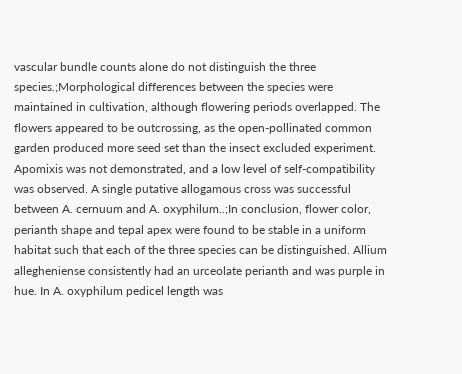vascular bundle counts alone do not distinguish the three species.;Morphological differences between the species were maintained in cultivation, although flowering periods overlapped. The flowers appeared to be outcrossing, as the open-pollinated common garden produced more seed set than the insect excluded experiment. Apomixis was not demonstrated, and a low level of self-compatibility was observed. A single putative allogamous cross was successful between A. cernuum and A. oxyphilum..;In conclusion, flower color, perianth shape and tepal apex were found to be stable in a uniform habitat such that each of the three species can be distinguished. Allium allegheniense consistently had an urceolate perianth and was purple in hue. In A. oxyphilum pedicel length was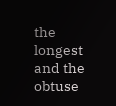the longest and the obtuse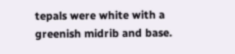tepals were white with a greenish midrib and base.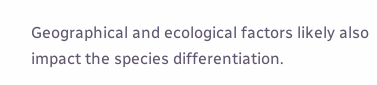Geographical and ecological factors likely also impact the species differentiation.